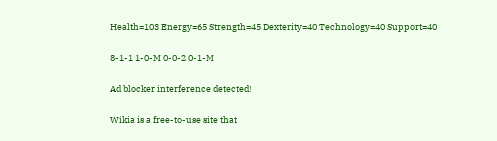Health=103 Energy=65 Strength=45 Dexterity=40 Technology=40 Support=40

8-1-1 1-0-M 0-0-2 0-1-M

Ad blocker interference detected!

Wikia is a free-to-use site that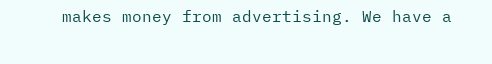makes money from advertising. We have a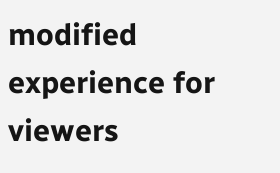modified experience for viewers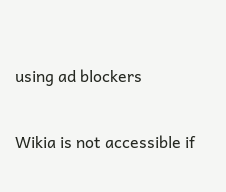using ad blockers

Wikia is not accessible if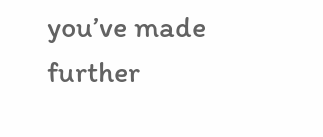you’ve made further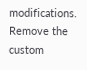modifications. Remove the custom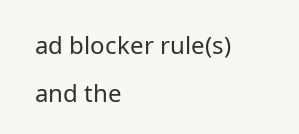ad blocker rule(s) and the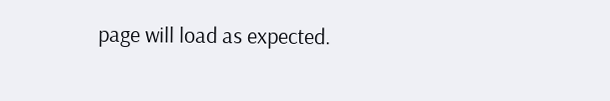page will load as expected.